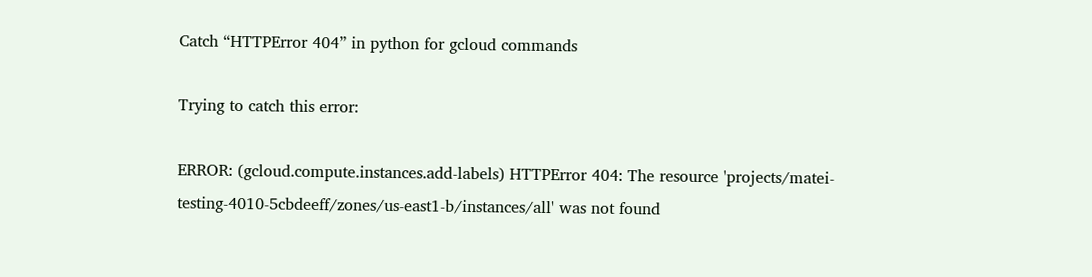Catch “HTTPError 404” in python for gcloud commands

Trying to catch this error:

ERROR: (gcloud.compute.instances.add-labels) HTTPError 404: The resource 'projects/matei-testing-4010-5cbdeeff/zones/us-east1-b/instances/all' was not found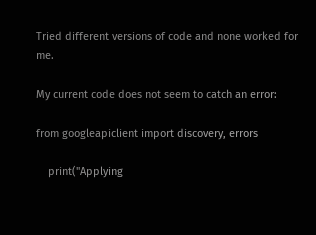Tried different versions of code and none worked for me.

My current code does not seem to catch an error:

from googleapiclient import discovery, errors

    print("Applying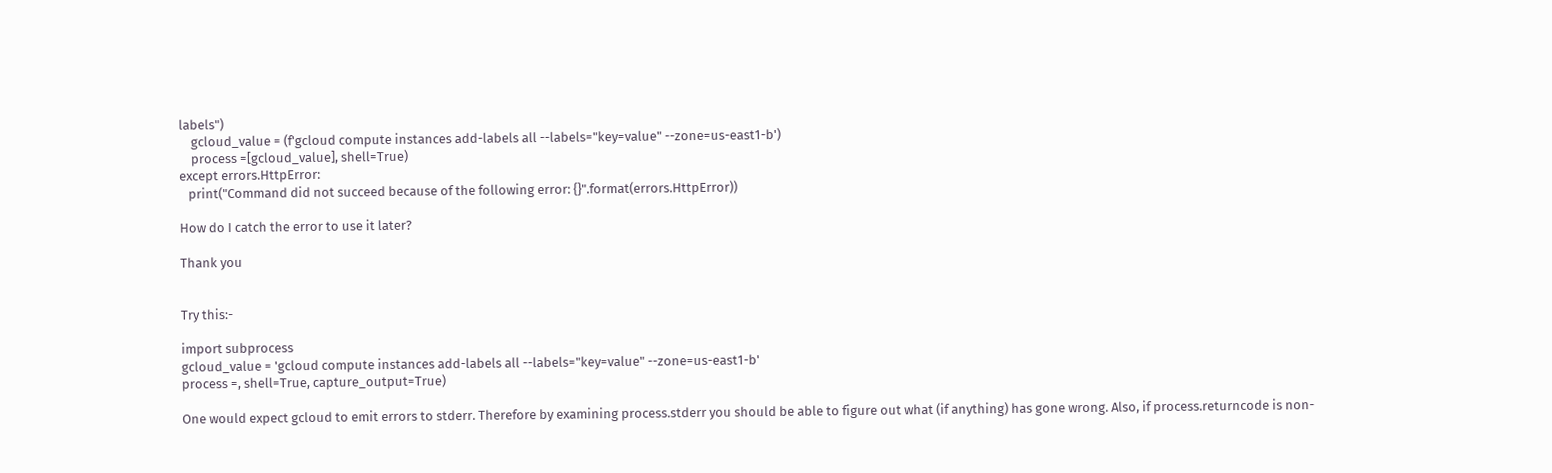labels")
    gcloud_value = (f'gcloud compute instances add-labels all --labels="key=value" --zone=us-east1-b')
    process =[gcloud_value], shell=True)
except errors.HttpError:
   print("Command did not succeed because of the following error: {}".format(errors.HttpError))

How do I catch the error to use it later?

Thank you


Try this:-

import subprocess
gcloud_value = 'gcloud compute instances add-labels all --labels="key=value" --zone=us-east1-b'
process =, shell=True, capture_output=True)

One would expect gcloud to emit errors to stderr. Therefore by examining process.stderr you should be able to figure out what (if anything) has gone wrong. Also, if process.returncode is non-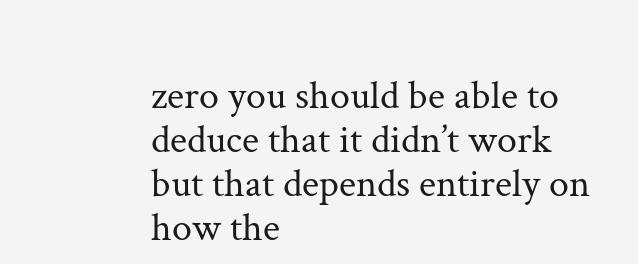zero you should be able to deduce that it didn’t work but that depends entirely on how the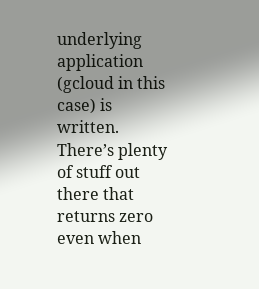underlying application (gcloud in this case) is written. There’s plenty of stuff out there that returns zero even when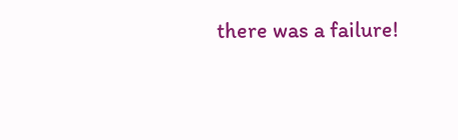there was a failure!